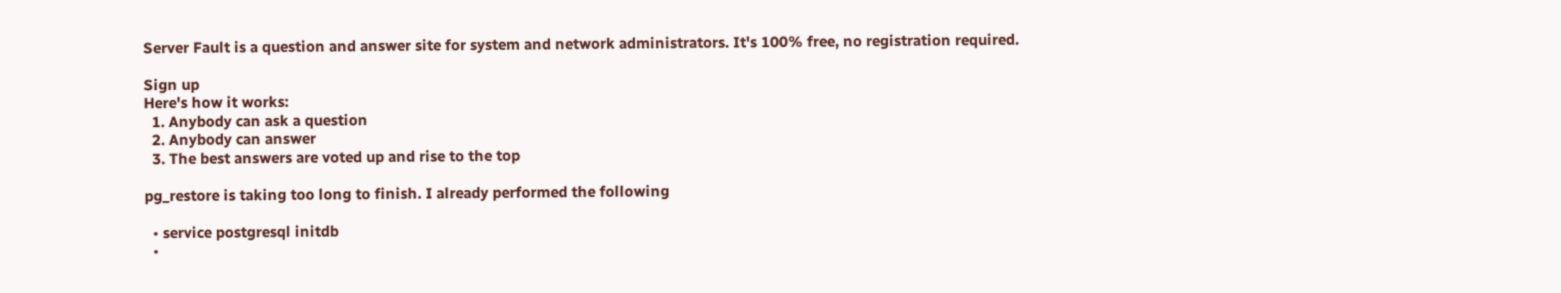Server Fault is a question and answer site for system and network administrators. It's 100% free, no registration required.

Sign up
Here's how it works:
  1. Anybody can ask a question
  2. Anybody can answer
  3. The best answers are voted up and rise to the top

pg_restore is taking too long to finish. I already performed the following

  • service postgresql initdb
  •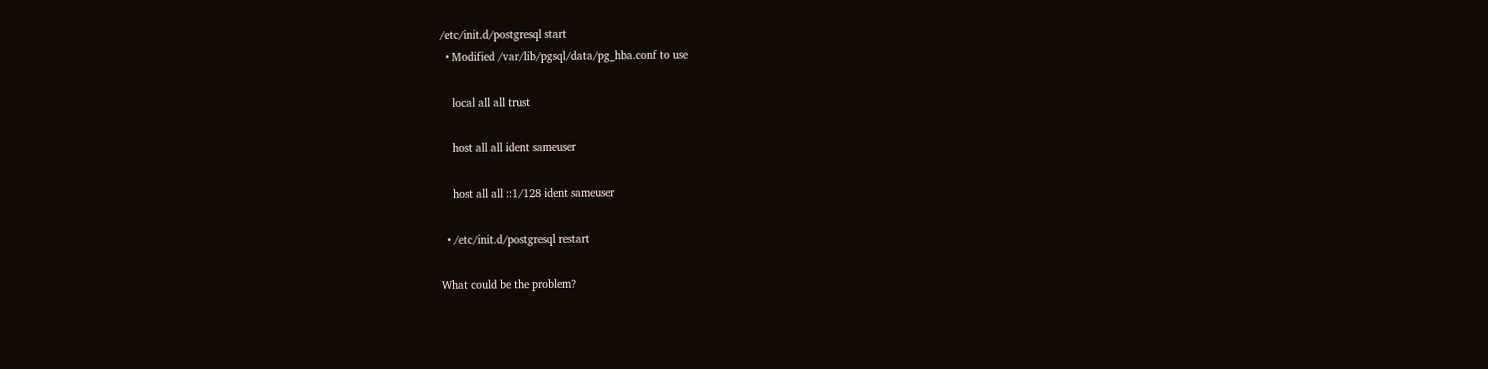/etc/init.d/postgresql start
  • Modified /var/lib/pgsql/data/pg_hba.conf to use

    local all all trust

    host all all ident sameuser

    host all all ::1/128 ident sameuser

  • /etc/init.d/postgresql restart

What could be the problem?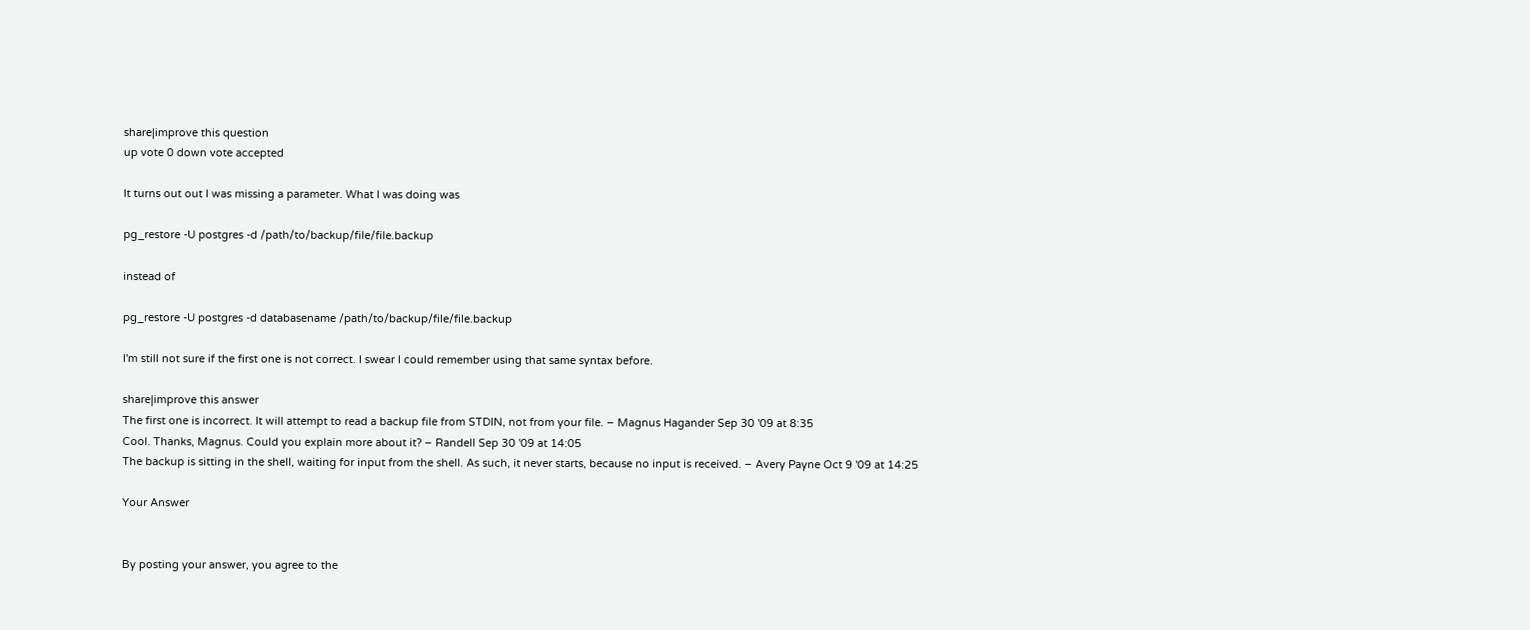share|improve this question
up vote 0 down vote accepted

It turns out out I was missing a parameter. What I was doing was

pg_restore -U postgres -d /path/to/backup/file/file.backup

instead of

pg_restore -U postgres -d databasename /path/to/backup/file/file.backup

I'm still not sure if the first one is not correct. I swear I could remember using that same syntax before.

share|improve this answer
The first one is incorrect. It will attempt to read a backup file from STDIN, not from your file. – Magnus Hagander Sep 30 '09 at 8:35
Cool. Thanks, Magnus. Could you explain more about it? – Randell Sep 30 '09 at 14:05
The backup is sitting in the shell, waiting for input from the shell. As such, it never starts, because no input is received. – Avery Payne Oct 9 '09 at 14:25

Your Answer


By posting your answer, you agree to the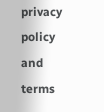privacy policy and terms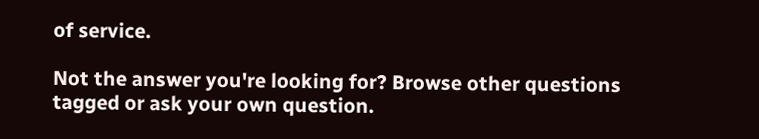of service.

Not the answer you're looking for? Browse other questions tagged or ask your own question.